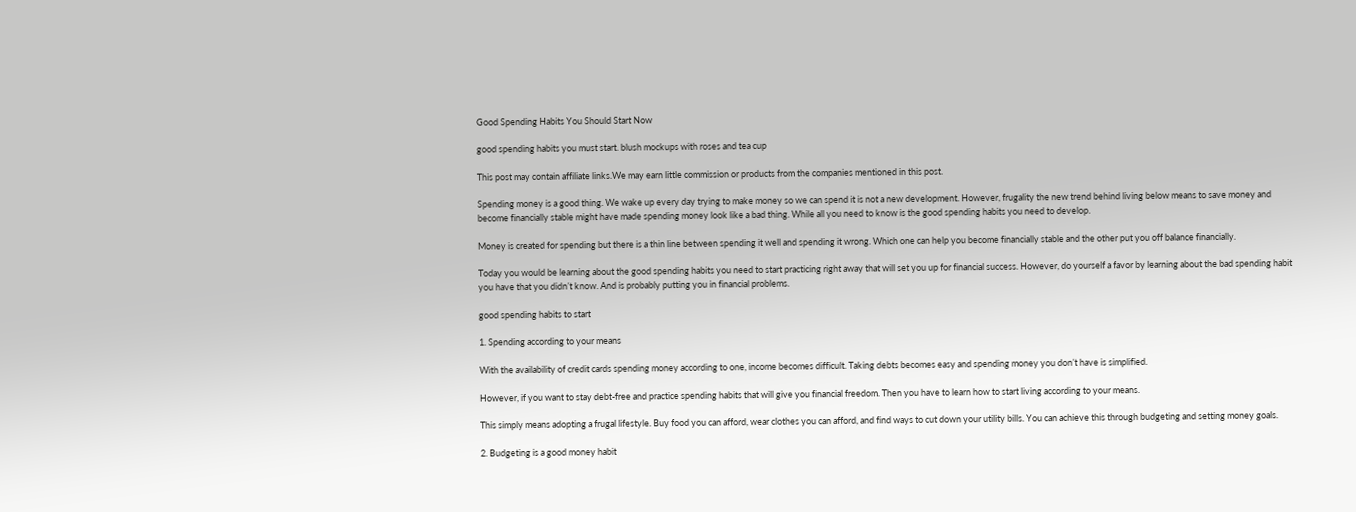Good Spending Habits You Should Start Now

good spending habits you must start. blush mockups with roses and tea cup

This post may contain affiliate links.We may earn little commission or products from the companies mentioned in this post.

Spending money is a good thing. We wake up every day trying to make money so we can spend it is not a new development. However, frugality the new trend behind living below means to save money and become financially stable might have made spending money look like a bad thing. While all you need to know is the good spending habits you need to develop.

Money is created for spending but there is a thin line between spending it well and spending it wrong. Which one can help you become financially stable and the other put you off balance financially.

Today you would be learning about the good spending habits you need to start practicing right away that will set you up for financial success. However, do yourself a favor by learning about the bad spending habit you have that you didn’t know. And is probably putting you in financial problems.

good spending habits to start

1. Spending according to your means

With the availability of credit cards spending money according to one, income becomes difficult. Taking debts becomes easy and spending money you don’t have is simplified.

However, if you want to stay debt-free and practice spending habits that will give you financial freedom. Then you have to learn how to start living according to your means.

This simply means adopting a frugal lifestyle. Buy food you can afford, wear clothes you can afford, and find ways to cut down your utility bills. You can achieve this through budgeting and setting money goals.

2. Budgeting is a good money habit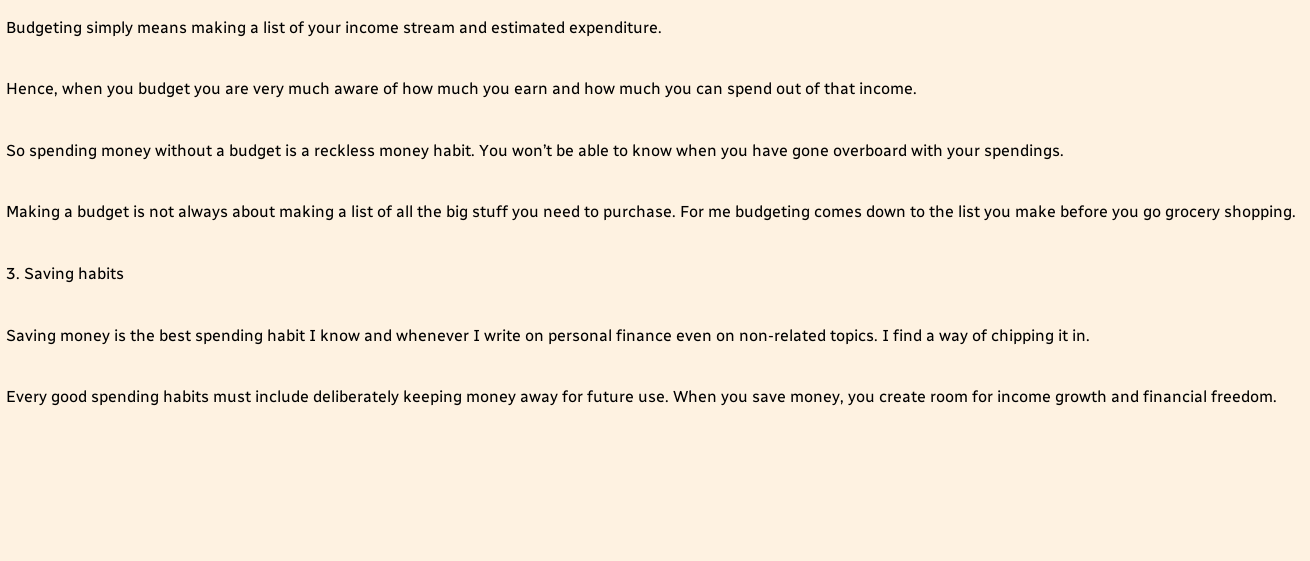Budgeting simply means making a list of your income stream and estimated expenditure.

Hence, when you budget you are very much aware of how much you earn and how much you can spend out of that income.

So spending money without a budget is a reckless money habit. You won’t be able to know when you have gone overboard with your spendings.

Making a budget is not always about making a list of all the big stuff you need to purchase. For me budgeting comes down to the list you make before you go grocery shopping.

3. Saving habits

Saving money is the best spending habit I know and whenever I write on personal finance even on non-related topics. I find a way of chipping it in.

Every good spending habits must include deliberately keeping money away for future use. When you save money, you create room for income growth and financial freedom.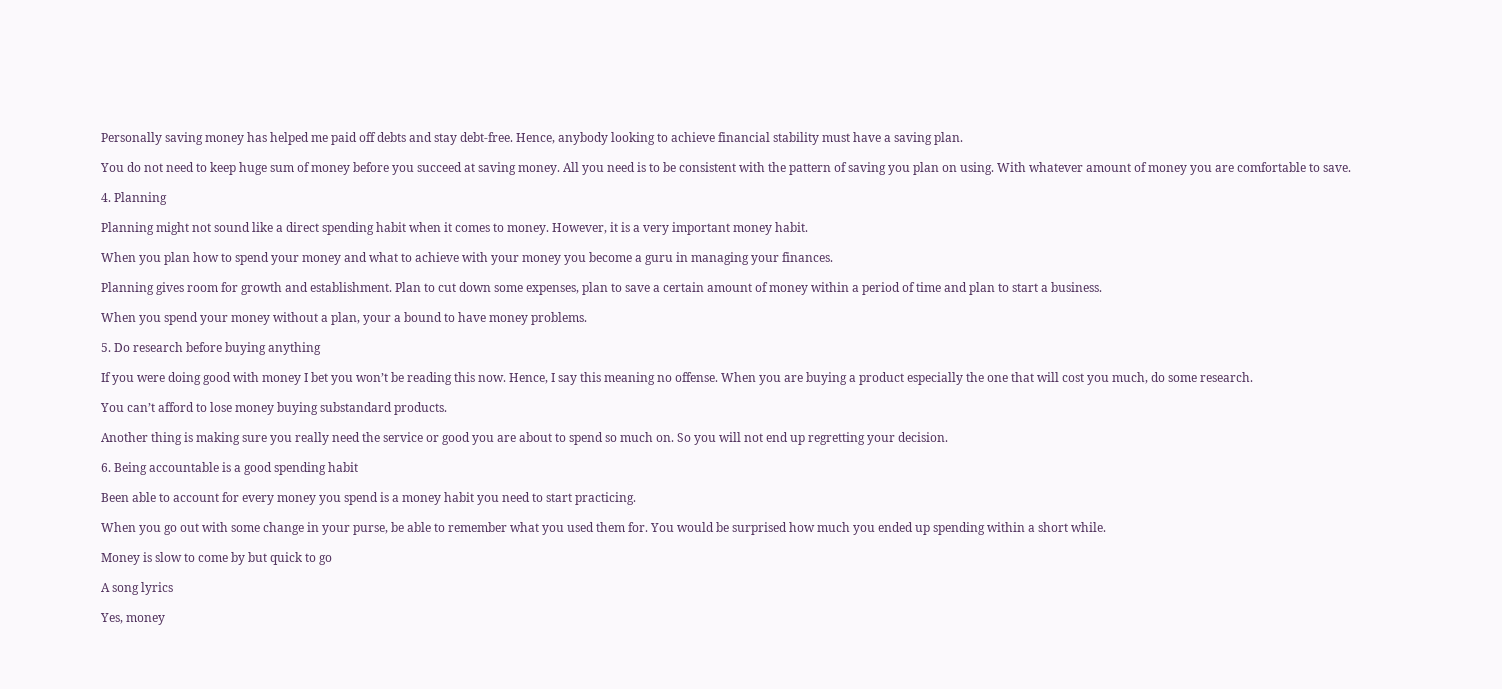Personally saving money has helped me paid off debts and stay debt-free. Hence, anybody looking to achieve financial stability must have a saving plan.

You do not need to keep huge sum of money before you succeed at saving money. All you need is to be consistent with the pattern of saving you plan on using. With whatever amount of money you are comfortable to save.

4. Planning

Planning might not sound like a direct spending habit when it comes to money. However, it is a very important money habit.

When you plan how to spend your money and what to achieve with your money you become a guru in managing your finances.

Planning gives room for growth and establishment. Plan to cut down some expenses, plan to save a certain amount of money within a period of time and plan to start a business.

When you spend your money without a plan, your a bound to have money problems.

5. Do research before buying anything

If you were doing good with money I bet you won’t be reading this now. Hence, I say this meaning no offense. When you are buying a product especially the one that will cost you much, do some research.

You can’t afford to lose money buying substandard products.

Another thing is making sure you really need the service or good you are about to spend so much on. So you will not end up regretting your decision.

6. Being accountable is a good spending habit

Been able to account for every money you spend is a money habit you need to start practicing.

When you go out with some change in your purse, be able to remember what you used them for. You would be surprised how much you ended up spending within a short while.

Money is slow to come by but quick to go

A song lyrics

Yes, money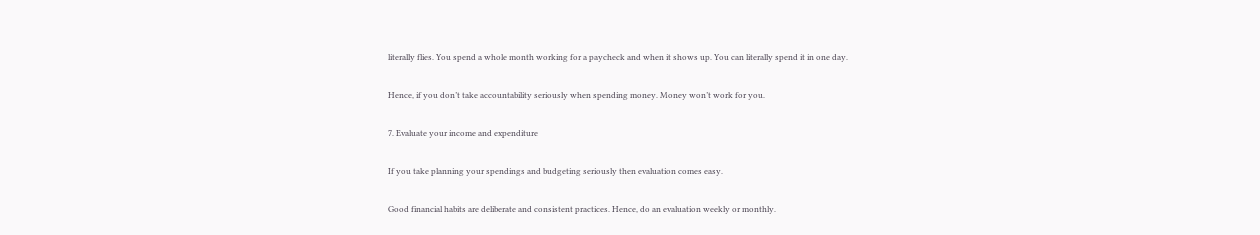literally flies. You spend a whole month working for a paycheck and when it shows up. You can literally spend it in one day.

Hence, if you don’t take accountability seriously when spending money. Money won’t work for you.

7. Evaluate your income and expenditure

If you take planning your spendings and budgeting seriously then evaluation comes easy.

Good financial habits are deliberate and consistent practices. Hence, do an evaluation weekly or monthly.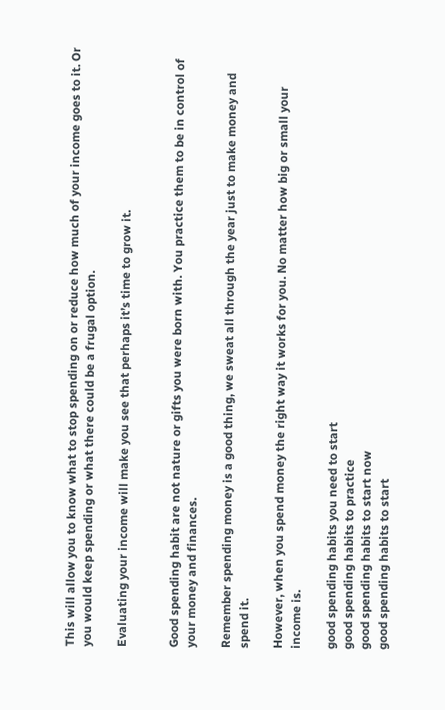This will allow you to know what to stop spending on or reduce how much of your income goes to it. Or you would keep spending or what there could be a frugal option.

Evaluating your income will make you see that perhaps it’s time to grow it.


Good spending habit are not nature or gifts you were born with. You practice them to be in control of your money and finances.

Remember spending money is a good thing, we sweat all through the year just to make money and spend it.

However, when you spend money the right way it works for you. No matter how big or small your income is.

good spending habits you need to start
good spending habits to practice
good spending habits to start now
good spending habits to start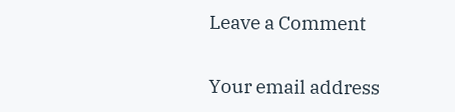Leave a Comment

Your email address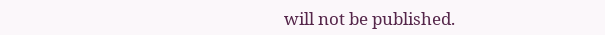will not be published.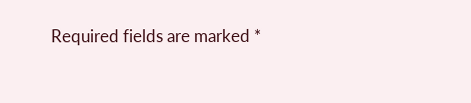Required fields are marked *